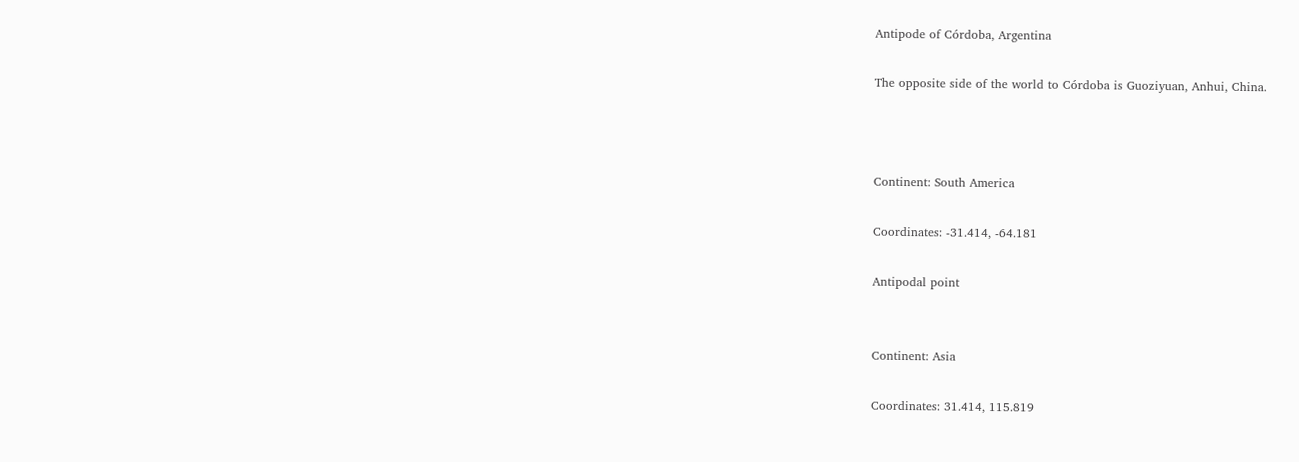Antipode of Córdoba, Argentina

The opposite side of the world to Córdoba is Guoziyuan, Anhui, China.



Continent: South America

Coordinates: -31.414, -64.181

Antipodal point


Continent: Asia

Coordinates: 31.414, 115.819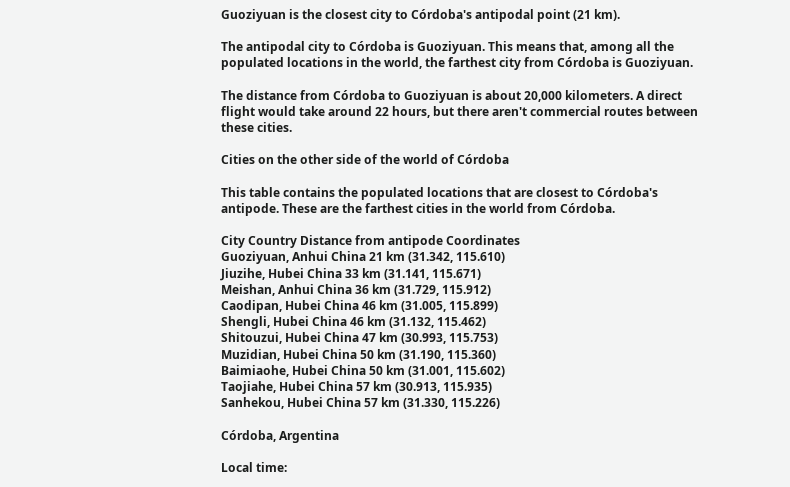Guoziyuan is the closest city to Córdoba's antipodal point (21 km).

The antipodal city to Córdoba is Guoziyuan. This means that, among all the populated locations in the world, the farthest city from Córdoba is Guoziyuan.

The distance from Córdoba to Guoziyuan is about 20,000 kilometers. A direct flight would take around 22 hours, but there aren't commercial routes between these cities.

Cities on the other side of the world of Córdoba

This table contains the populated locations that are closest to Córdoba's antipode. These are the farthest cities in the world from Córdoba.

City Country Distance from antipode Coordinates
Guoziyuan, Anhui China 21 km (31.342, 115.610)
Jiuzihe, Hubei China 33 km (31.141, 115.671)
Meishan, Anhui China 36 km (31.729, 115.912)
Caodipan, Hubei China 46 km (31.005, 115.899)
Shengli, Hubei China 46 km (31.132, 115.462)
Shitouzui, Hubei China 47 km (30.993, 115.753)
Muzidian, Hubei China 50 km (31.190, 115.360)
Baimiaohe, Hubei China 50 km (31.001, 115.602)
Taojiahe, Hubei China 57 km (30.913, 115.935)
Sanhekou, Hubei China 57 km (31.330, 115.226)

Córdoba, Argentina

Local time: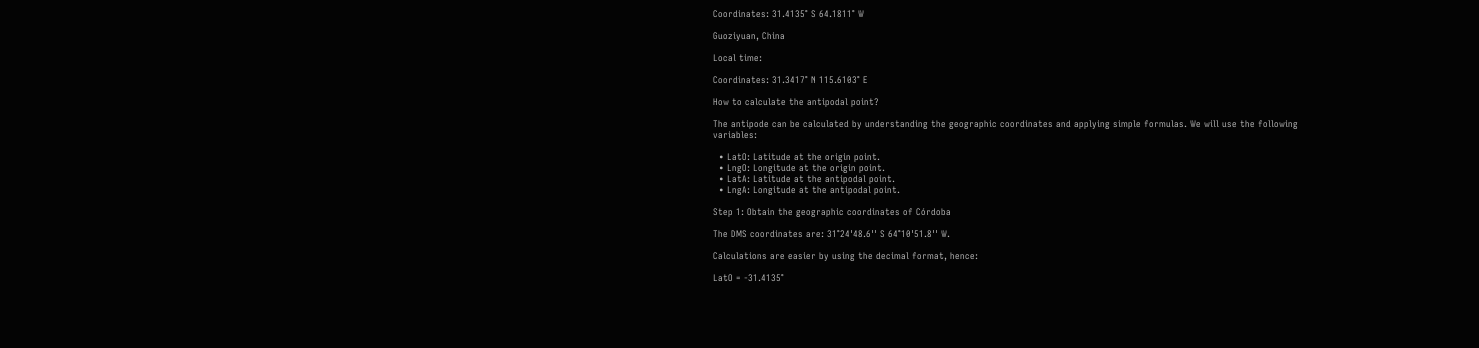Coordinates: 31.4135° S 64.1811° W

Guoziyuan, China

Local time:

Coordinates: 31.3417° N 115.6103° E

How to calculate the antipodal point?

The antipode can be calculated by understanding the geographic coordinates and applying simple formulas. We will use the following variables:

  • LatO: Latitude at the origin point.
  • LngO: Longitude at the origin point.
  • LatA: Latitude at the antipodal point.
  • LngA: Longitude at the antipodal point.

Step 1: Obtain the geographic coordinates of Córdoba

The DMS coordinates are: 31°24'48.6'' S 64°10'51.8'' W.

Calculations are easier by using the decimal format, hence:

LatO = -31.4135°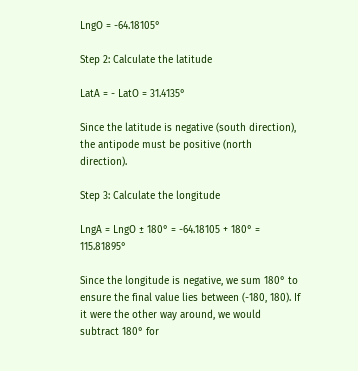LngO = -64.18105°

Step 2: Calculate the latitude

LatA = - LatO = 31.4135°

Since the latitude is negative (south direction), the antipode must be positive (north direction).

Step 3: Calculate the longitude

LngA = LngO ± 180° = -64.18105 + 180° = 115.81895°

Since the longitude is negative, we sum 180° to ensure the final value lies between (-180, 180). If it were the other way around, we would subtract 180° for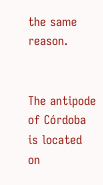the same reason.


The antipode of Córdoba is located on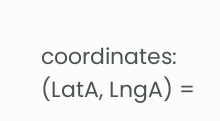coordinates: (LatA, LngA) =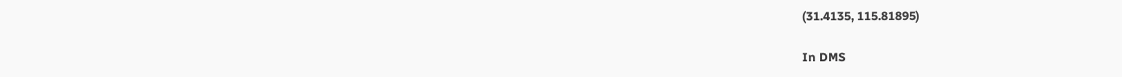(31.4135, 115.81895)

In DMS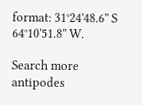format: 31°24'48.6'' S 64°10'51.8'' W.

Search more antipodes